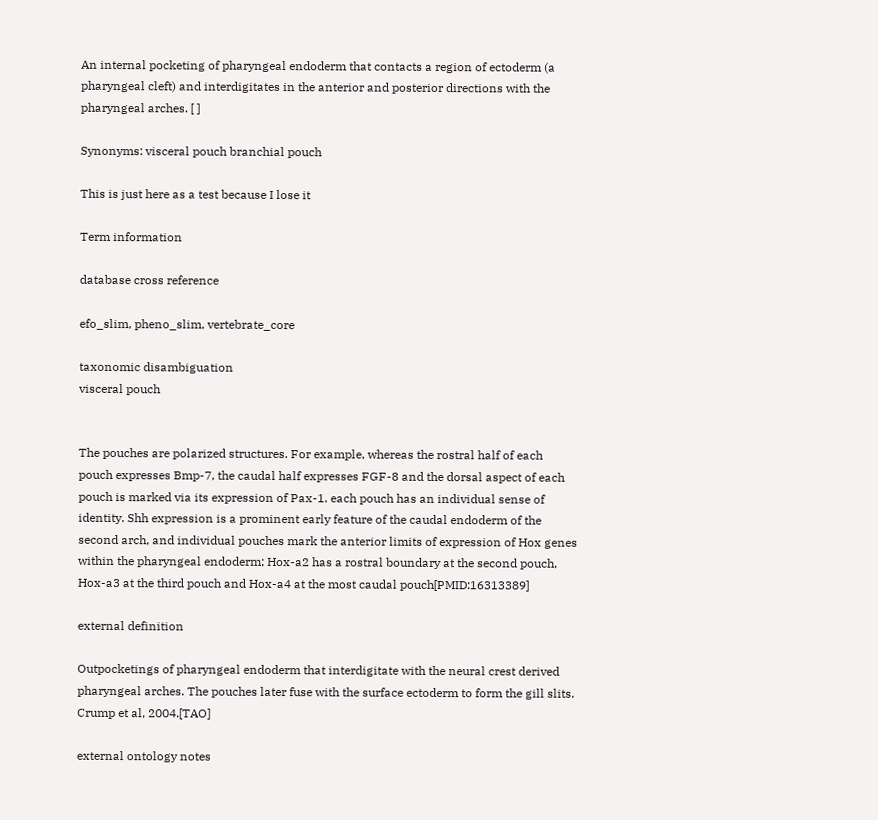An internal pocketing of pharyngeal endoderm that contacts a region of ectoderm (a pharyngeal cleft) and interdigitates in the anterior and posterior directions with the pharyngeal arches. [ ]

Synonyms: visceral pouch branchial pouch

This is just here as a test because I lose it

Term information

database cross reference

efo_slim, pheno_slim, vertebrate_core

taxonomic disambiguation
visceral pouch


The pouches are polarized structures. For example, whereas the rostral half of each pouch expresses Bmp-7, the caudal half expresses FGF-8 and the dorsal aspect of each pouch is marked via its expression of Pax-1. each pouch has an individual sense of identity. Shh expression is a prominent early feature of the caudal endoderm of the second arch, and individual pouches mark the anterior limits of expression of Hox genes within the pharyngeal endoderm; Hox-a2 has a rostral boundary at the second pouch, Hox-a3 at the third pouch and Hox-a4 at the most caudal pouch[PMID:16313389]

external definition

Outpocketings of pharyngeal endoderm that interdigitate with the neural crest derived pharyngeal arches. The pouches later fuse with the surface ectoderm to form the gill slits. Crump et al, 2004.[TAO]

external ontology notes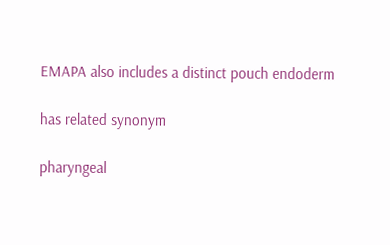EMAPA also includes a distinct pouch endoderm

has related synonym

pharyngeal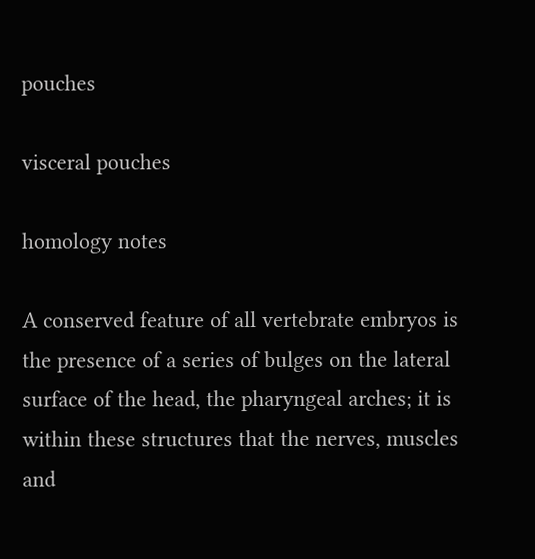pouches

visceral pouches

homology notes

A conserved feature of all vertebrate embryos is the presence of a series of bulges on the lateral surface of the head, the pharyngeal arches; it is within these structures that the nerves, muscles and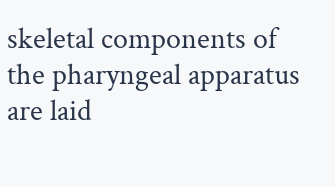skeletal components of the pharyngeal apparatus are laid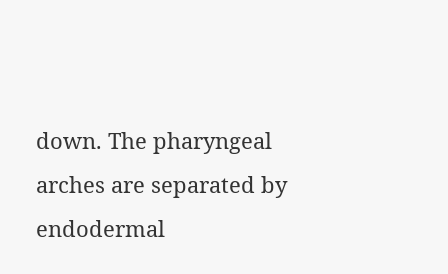down. The pharyngeal arches are separated by endodermal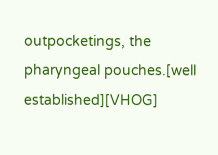outpocketings, the pharyngeal pouches.[well established][VHOG]